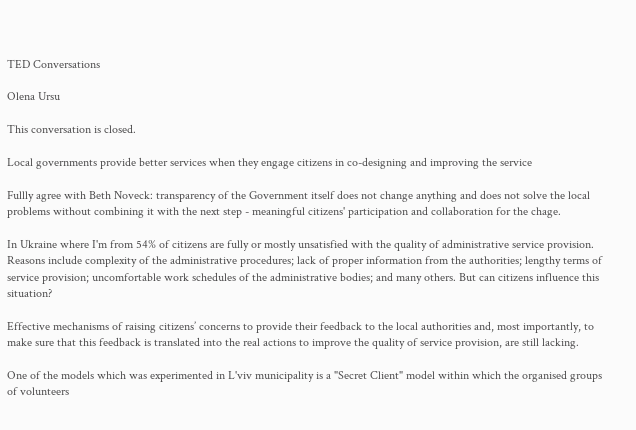TED Conversations

Olena Ursu

This conversation is closed.

Local governments provide better services when they engage citizens in co-designing and improving the service

Fullly agree with Beth Noveck: transparency of the Government itself does not change anything and does not solve the local problems without combining it with the next step - meaningful citizens' participation and collaboration for the chage.

In Ukraine where I'm from 54% of citizens are fully or mostly unsatisfied with the quality of administrative service provision. Reasons include complexity of the administrative procedures; lack of proper information from the authorities; lengthy terms of service provision; uncomfortable work schedules of the administrative bodies; and many others. But can citizens influence this situation?

Effective mechanisms of raising citizens’ concerns to provide their feedback to the local authorities and, most importantly, to make sure that this feedback is translated into the real actions to improve the quality of service provision, are still lacking.

One of the models which was experimented in L'viv municipality is a "Secret Client" model within which the organised groups of volunteers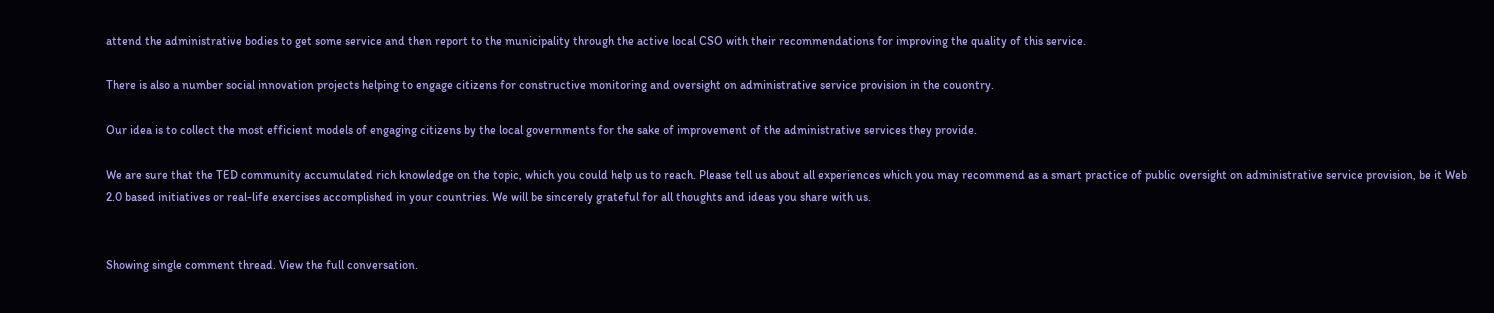attend the administrative bodies to get some service and then report to the municipality through the active local CSO with their recommendations for improving the quality of this service.

There is also a number social innovation projects helping to engage citizens for constructive monitoring and oversight on administrative service provision in the couontry.

Our idea is to collect the most efficient models of engaging citizens by the local governments for the sake of improvement of the administrative services they provide.

We are sure that the TED community accumulated rich knowledge on the topic, which you could help us to reach. Please tell us about all experiences which you may recommend as a smart practice of public oversight on administrative service provision, be it Web 2.0 based initiatives or real-life exercises accomplished in your countries. We will be sincerely grateful for all thoughts and ideas you share with us.


Showing single comment thread. View the full conversation.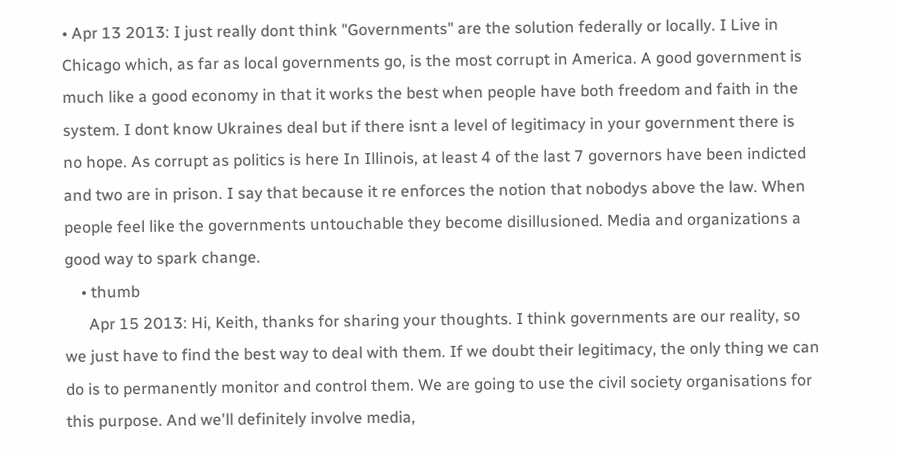• Apr 13 2013: I just really dont think "Governments" are the solution federally or locally. I Live in Chicago which, as far as local governments go, is the most corrupt in America. A good government is much like a good economy in that it works the best when people have both freedom and faith in the system. I dont know Ukraines deal but if there isnt a level of legitimacy in your government there is no hope. As corrupt as politics is here In Illinois, at least 4 of the last 7 governors have been indicted and two are in prison. I say that because it re enforces the notion that nobodys above the law. When people feel like the governments untouchable they become disillusioned. Media and organizations a good way to spark change.
    • thumb
      Apr 15 2013: Hi, Keith, thanks for sharing your thoughts. I think governments are our reality, so we just have to find the best way to deal with them. If we doubt their legitimacy, the only thing we can do is to permanently monitor and control them. We are going to use the civil society organisations for this purpose. And we'll definitely involve media,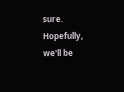sure. Hopefully, we'll be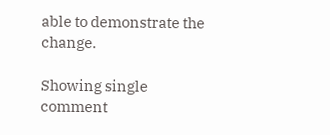able to demonstrate the change.

Showing single comment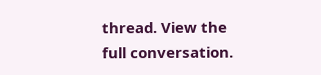thread. View the full conversation.